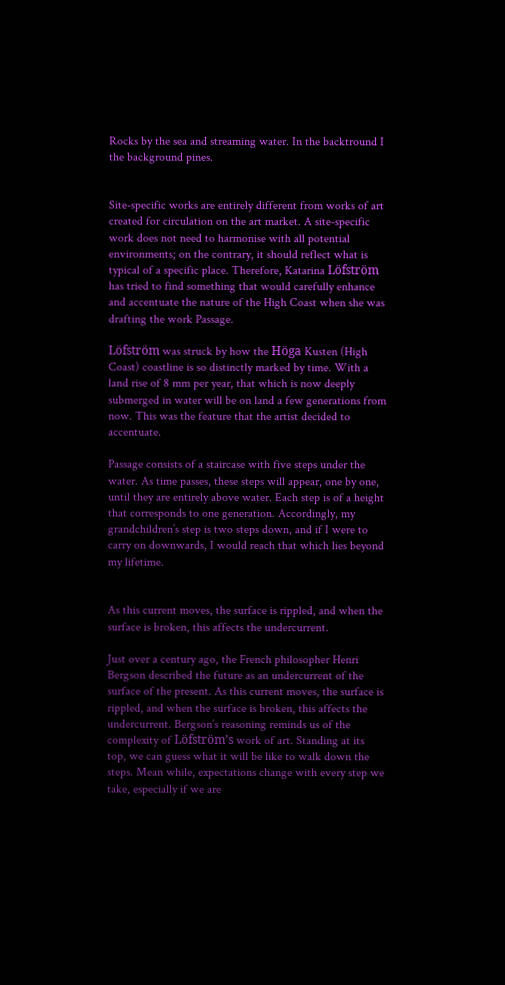Rocks by the sea and streaming water. In the backtround I the background pines.


Site-specific works are entirely different from works of art created for circulation on the art market. A site-specific work does not need to harmonise with all potential environments; on the contrary, it should reflect what is typical of a specific place. Therefore, Katarina Löfström has tried to find something that would carefully enhance and accentuate the nature of the High Coast when she was drafting the work Passage.

Löfström was struck by how the Höga Kusten (High Coast) coastline is so distinctly marked by time. With a land rise of 8 mm per year, that which is now deeply submerged in water will be on land a few generations from now. This was the feature that the artist decided to accentuate.

Passage consists of a staircase with five steps under the water. As time passes, these steps will appear, one by one, until they are entirely above water. Each step is of a height that corresponds to one generation. Accordingly, my grandchildren’s step is two steps down, and if I were to carry on downwards, I would reach that which lies beyond my lifetime.


As this current moves, the surface is rippled, and when the surface is broken, this affects the undercurrent.

Just over a century ago, the French philosopher Henri Bergson described the future as an undercurrent of the surface of the present. As this current moves, the surface is rippled, and when the surface is broken, this affects the undercurrent. Bergson’s reasoning reminds us of the complexity of Löfström’s work of art. Standing at its top, we can guess what it will be like to walk down the steps. Mean while, expectations change with every step we take, especially if we are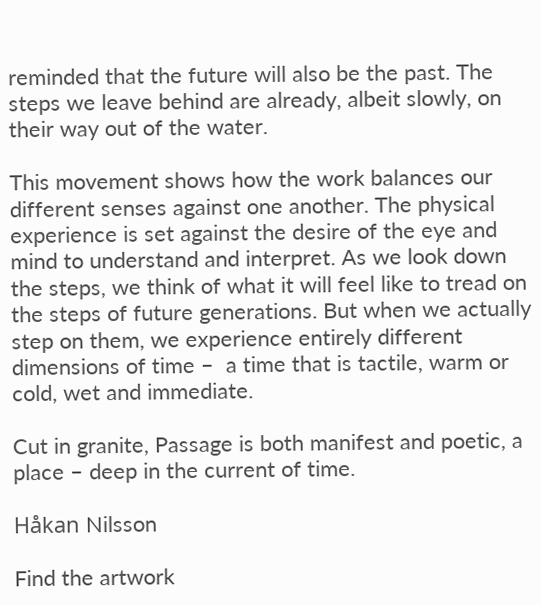reminded that the future will also be the past. The steps we leave behind are already, albeit slowly, on their way out of the water.

This movement shows how the work balances our different senses against one another. The physical experience is set against the desire of the eye and mind to understand and interpret. As we look down the steps, we think of what it will feel like to tread on the steps of future generations. But when we actually step on them, we experience entirely different dimensions of time –  a time that is tactile, warm or cold, wet and immediate.

Cut in granite, Passage is both manifest and poetic, a place – deep in the current of time.

Håkan Nilsson

Find the artwork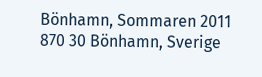Bönhamn, Sommaren 2011
870 30 Bönhamn, Sverige